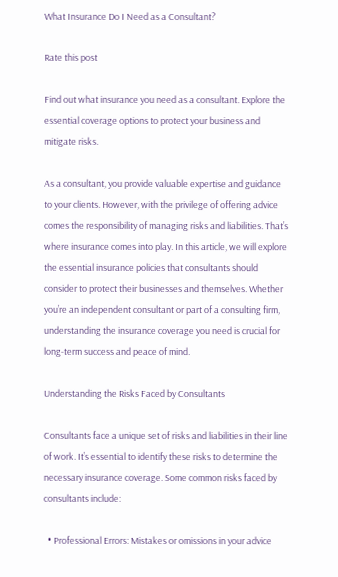What Insurance Do I Need as a Consultant?

Rate this post

Find out what insurance you need as a consultant. Explore the essential coverage options to protect your business and mitigate risks.

As a consultant, you provide valuable expertise and guidance to your clients. However, with the privilege of offering advice comes the responsibility of managing risks and liabilities. That’s where insurance comes into play. In this article, we will explore the essential insurance policies that consultants should consider to protect their businesses and themselves. Whether you’re an independent consultant or part of a consulting firm, understanding the insurance coverage you need is crucial for long-term success and peace of mind.

Understanding the Risks Faced by Consultants

Consultants face a unique set of risks and liabilities in their line of work. It’s essential to identify these risks to determine the necessary insurance coverage. Some common risks faced by consultants include:

  • Professional Errors: Mistakes or omissions in your advice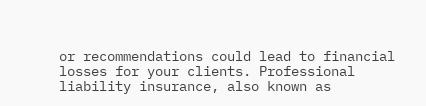or recommendations could lead to financial losses for your clients. Professional liability insurance, also known as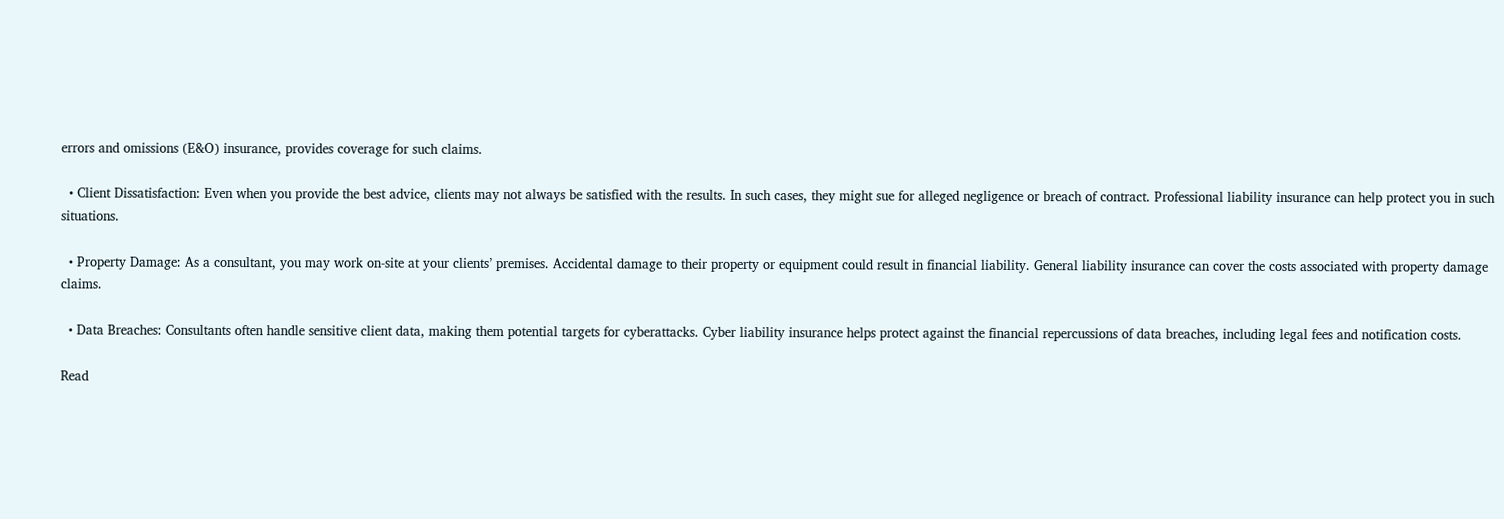errors and omissions (E&O) insurance, provides coverage for such claims.

  • Client Dissatisfaction: Even when you provide the best advice, clients may not always be satisfied with the results. In such cases, they might sue for alleged negligence or breach of contract. Professional liability insurance can help protect you in such situations.

  • Property Damage: As a consultant, you may work on-site at your clients’ premises. Accidental damage to their property or equipment could result in financial liability. General liability insurance can cover the costs associated with property damage claims.

  • Data Breaches: Consultants often handle sensitive client data, making them potential targets for cyberattacks. Cyber liability insurance helps protect against the financial repercussions of data breaches, including legal fees and notification costs.

Read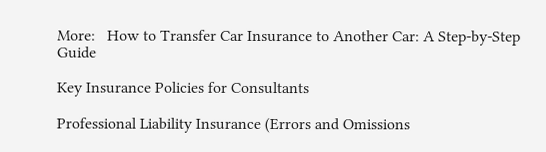More:   How to Transfer Car Insurance to Another Car: A Step-by-Step Guide

Key Insurance Policies for Consultants

Professional Liability Insurance (Errors and Omissions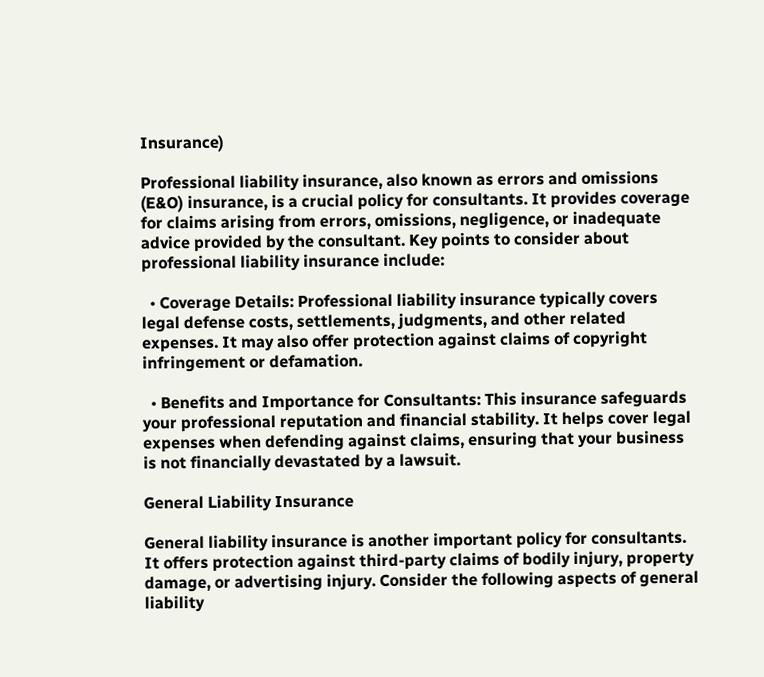Insurance)

Professional liability insurance, also known as errors and omissions (E&O) insurance, is a crucial policy for consultants. It provides coverage for claims arising from errors, omissions, negligence, or inadequate advice provided by the consultant. Key points to consider about professional liability insurance include:

  • Coverage Details: Professional liability insurance typically covers legal defense costs, settlements, judgments, and other related expenses. It may also offer protection against claims of copyright infringement or defamation.

  • Benefits and Importance for Consultants: This insurance safeguards your professional reputation and financial stability. It helps cover legal expenses when defending against claims, ensuring that your business is not financially devastated by a lawsuit.

General Liability Insurance

General liability insurance is another important policy for consultants. It offers protection against third-party claims of bodily injury, property damage, or advertising injury. Consider the following aspects of general liability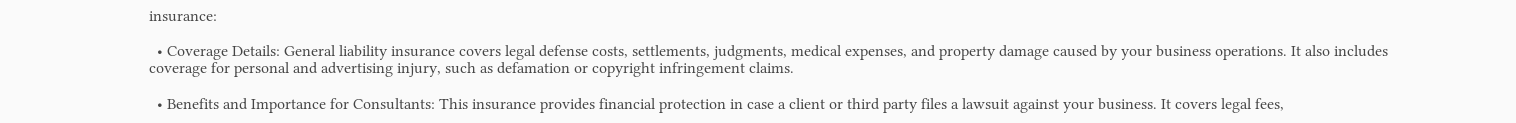insurance:

  • Coverage Details: General liability insurance covers legal defense costs, settlements, judgments, medical expenses, and property damage caused by your business operations. It also includes coverage for personal and advertising injury, such as defamation or copyright infringement claims.

  • Benefits and Importance for Consultants: This insurance provides financial protection in case a client or third party files a lawsuit against your business. It covers legal fees,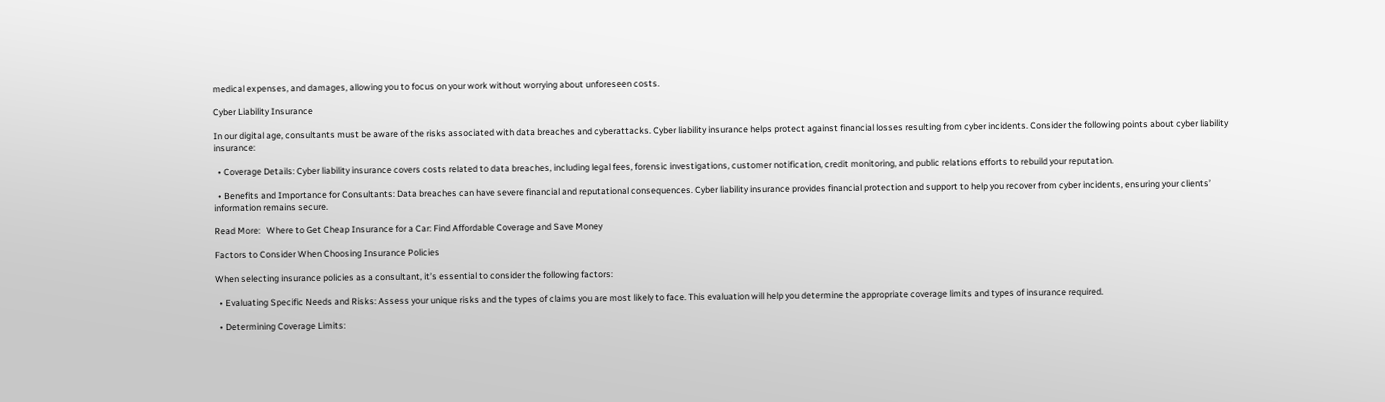medical expenses, and damages, allowing you to focus on your work without worrying about unforeseen costs.

Cyber Liability Insurance

In our digital age, consultants must be aware of the risks associated with data breaches and cyberattacks. Cyber liability insurance helps protect against financial losses resulting from cyber incidents. Consider the following points about cyber liability insurance:

  • Coverage Details: Cyber liability insurance covers costs related to data breaches, including legal fees, forensic investigations, customer notification, credit monitoring, and public relations efforts to rebuild your reputation.

  • Benefits and Importance for Consultants: Data breaches can have severe financial and reputational consequences. Cyber liability insurance provides financial protection and support to help you recover from cyber incidents, ensuring your clients’ information remains secure.

Read More:   Where to Get Cheap Insurance for a Car: Find Affordable Coverage and Save Money

Factors to Consider When Choosing Insurance Policies

When selecting insurance policies as a consultant, it’s essential to consider the following factors:

  • Evaluating Specific Needs and Risks: Assess your unique risks and the types of claims you are most likely to face. This evaluation will help you determine the appropriate coverage limits and types of insurance required.

  • Determining Coverage Limits: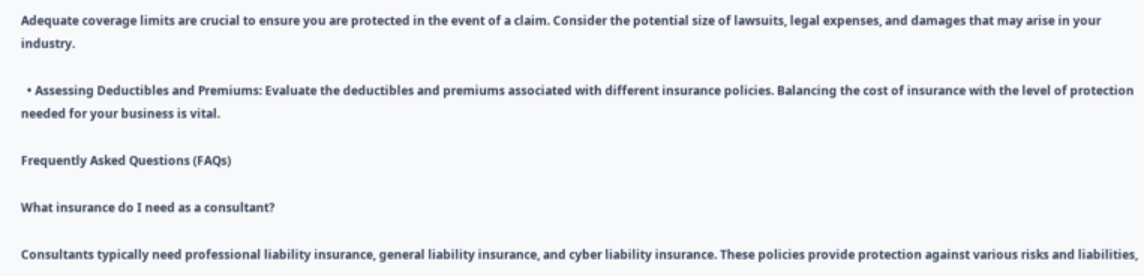Adequate coverage limits are crucial to ensure you are protected in the event of a claim. Consider the potential size of lawsuits, legal expenses, and damages that may arise in your industry.

  • Assessing Deductibles and Premiums: Evaluate the deductibles and premiums associated with different insurance policies. Balancing the cost of insurance with the level of protection needed for your business is vital.

Frequently Asked Questions (FAQs)

What insurance do I need as a consultant?

Consultants typically need professional liability insurance, general liability insurance, and cyber liability insurance. These policies provide protection against various risks and liabilities,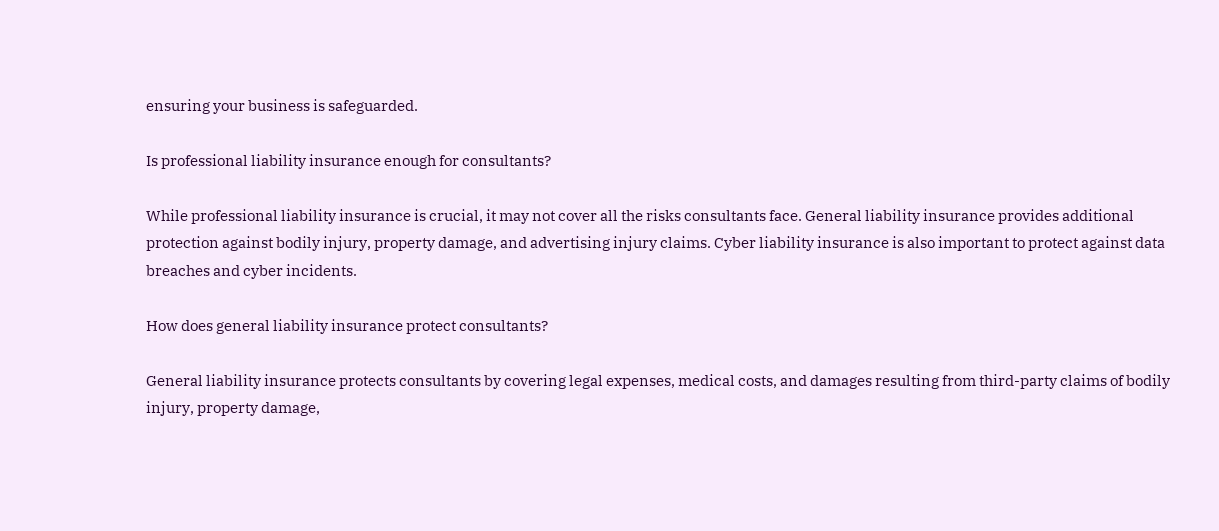ensuring your business is safeguarded.

Is professional liability insurance enough for consultants?

While professional liability insurance is crucial, it may not cover all the risks consultants face. General liability insurance provides additional protection against bodily injury, property damage, and advertising injury claims. Cyber liability insurance is also important to protect against data breaches and cyber incidents.

How does general liability insurance protect consultants?

General liability insurance protects consultants by covering legal expenses, medical costs, and damages resulting from third-party claims of bodily injury, property damage,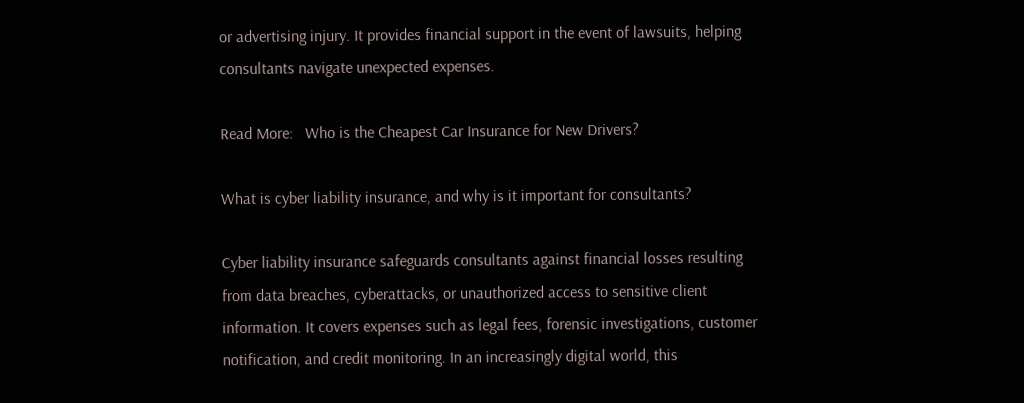or advertising injury. It provides financial support in the event of lawsuits, helping consultants navigate unexpected expenses.

Read More:   Who is the Cheapest Car Insurance for New Drivers?

What is cyber liability insurance, and why is it important for consultants?

Cyber liability insurance safeguards consultants against financial losses resulting from data breaches, cyberattacks, or unauthorized access to sensitive client information. It covers expenses such as legal fees, forensic investigations, customer notification, and credit monitoring. In an increasingly digital world, this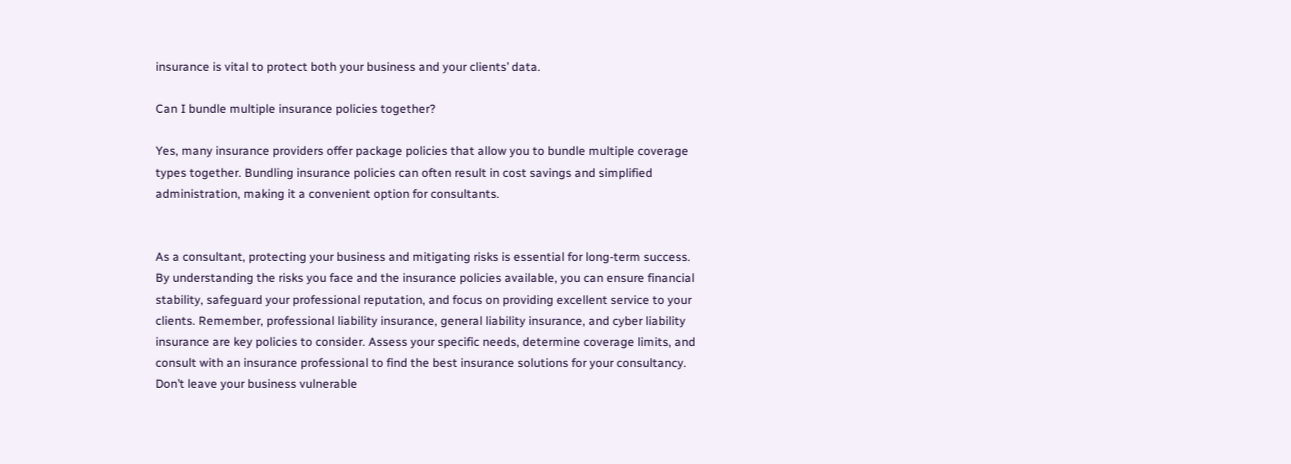insurance is vital to protect both your business and your clients’ data.

Can I bundle multiple insurance policies together?

Yes, many insurance providers offer package policies that allow you to bundle multiple coverage types together. Bundling insurance policies can often result in cost savings and simplified administration, making it a convenient option for consultants.


As a consultant, protecting your business and mitigating risks is essential for long-term success. By understanding the risks you face and the insurance policies available, you can ensure financial stability, safeguard your professional reputation, and focus on providing excellent service to your clients. Remember, professional liability insurance, general liability insurance, and cyber liability insurance are key policies to consider. Assess your specific needs, determine coverage limits, and consult with an insurance professional to find the best insurance solutions for your consultancy. Don’t leave your business vulnerable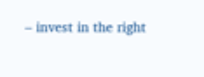– invest in the right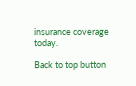insurance coverage today.

Back to top button